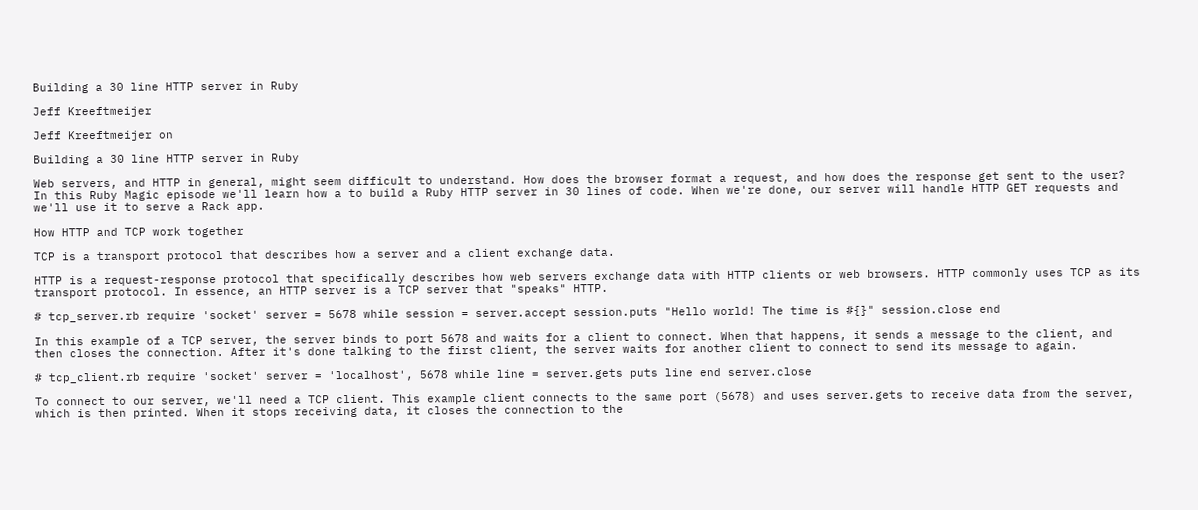Building a 30 line HTTP server in Ruby

Jeff Kreeftmeijer

Jeff Kreeftmeijer on

Building a 30 line HTTP server in Ruby

Web servers, and HTTP in general, might seem difficult to understand. How does the browser format a request, and how does the response get sent to the user? In this Ruby Magic episode we'll learn how a to build a Ruby HTTP server in 30 lines of code. When we're done, our server will handle HTTP GET requests and we'll use it to serve a Rack app.

How HTTP and TCP work together

TCP is a transport protocol that describes how a server and a client exchange data.

HTTP is a request-response protocol that specifically describes how web servers exchange data with HTTP clients or web browsers. HTTP commonly uses TCP as its transport protocol. In essence, an HTTP server is a TCP server that "speaks" HTTP.

# tcp_server.rb require 'socket' server = 5678 while session = server.accept session.puts "Hello world! The time is #{}" session.close end

In this example of a TCP server, the server binds to port 5678 and waits for a client to connect. When that happens, it sends a message to the client, and then closes the connection. After it's done talking to the first client, the server waits for another client to connect to send its message to again.

# tcp_client.rb require 'socket' server = 'localhost', 5678 while line = server.gets puts line end server.close

To connect to our server, we'll need a TCP client. This example client connects to the same port (5678) and uses server.gets to receive data from the server, which is then printed. When it stops receiving data, it closes the connection to the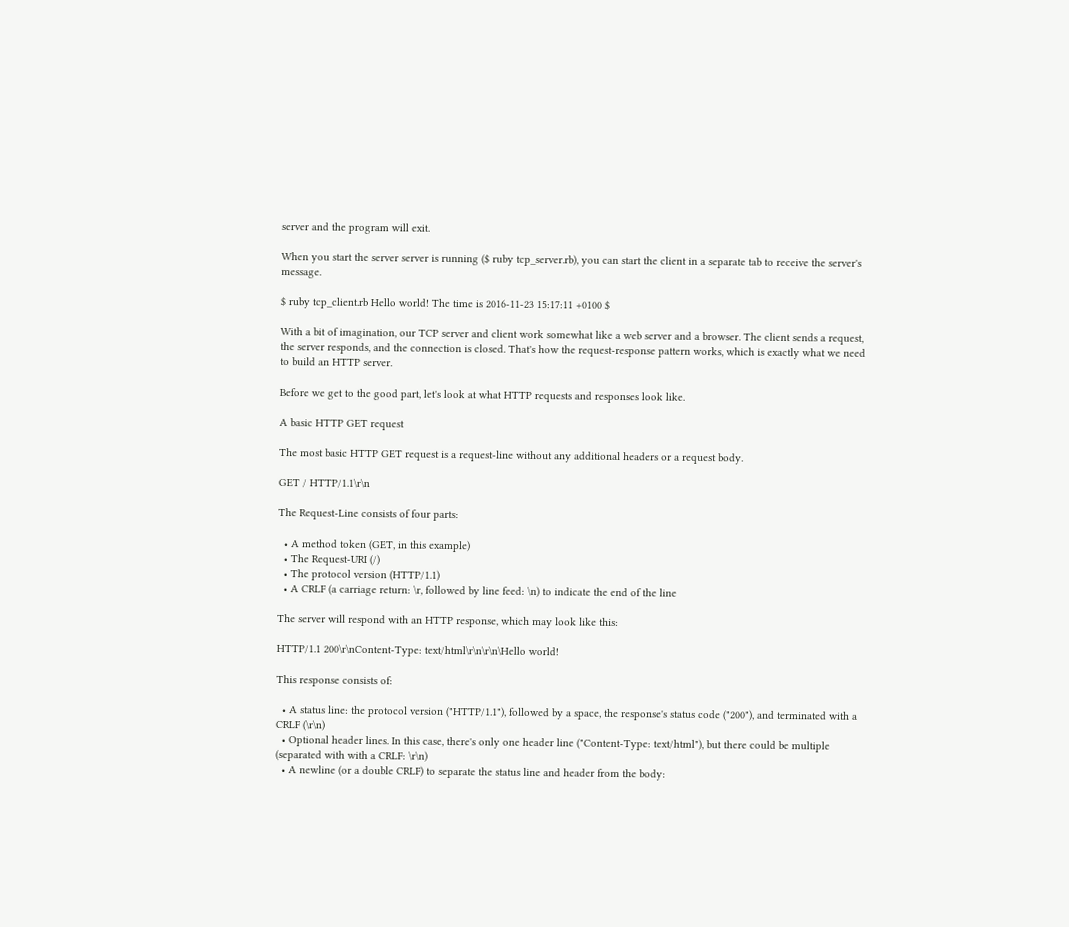server and the program will exit.

When you start the server server is running ($ ruby tcp_server.rb), you can start the client in a separate tab to receive the server's message.

$ ruby tcp_client.rb Hello world! The time is 2016-11-23 15:17:11 +0100 $

With a bit of imagination, our TCP server and client work somewhat like a web server and a browser. The client sends a request, the server responds, and the connection is closed. That's how the request-response pattern works, which is exactly what we need to build an HTTP server.

Before we get to the good part, let's look at what HTTP requests and responses look like.

A basic HTTP GET request

The most basic HTTP GET request is a request-line without any additional headers or a request body.

GET / HTTP/1.1\r\n

The Request-Line consists of four parts:

  • A method token (GET, in this example)
  • The Request-URI (/)
  • The protocol version (HTTP/1.1)
  • A CRLF (a carriage return: \r, followed by line feed: \n) to indicate the end of the line

The server will respond with an HTTP response, which may look like this:

HTTP/1.1 200\r\nContent-Type: text/html\r\n\r\n\Hello world!

This response consists of:

  • A status line: the protocol version ("HTTP/1.1"), followed by a space, the response's status code ("200"), and terminated with a CRLF (\r\n)
  • Optional header lines. In this case, there's only one header line ("Content-Type: text/html"), but there could be multiple (separated with with a CRLF: \r\n)
  • A newline (or a double CRLF) to separate the status line and header from the body: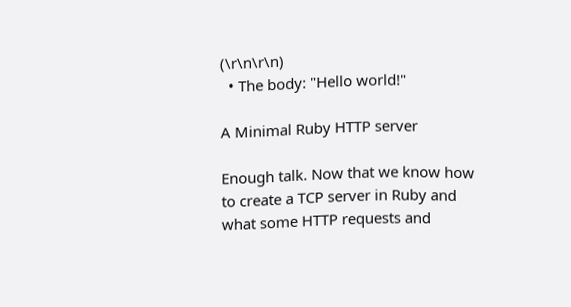(\r\n\r\n)
  • The body: "Hello world!"

A Minimal Ruby HTTP server

Enough talk. Now that we know how to create a TCP server in Ruby and what some HTTP requests and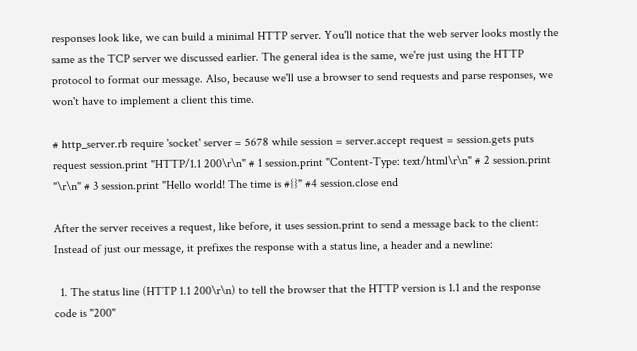responses look like, we can build a minimal HTTP server. You'll notice that the web server looks mostly the same as the TCP server we discussed earlier. The general idea is the same, we're just using the HTTP protocol to format our message. Also, because we'll use a browser to send requests and parse responses, we won't have to implement a client this time.

# http_server.rb require 'socket' server = 5678 while session = server.accept request = session.gets puts request session.print "HTTP/1.1 200\r\n" # 1 session.print "Content-Type: text/html\r\n" # 2 session.print "\r\n" # 3 session.print "Hello world! The time is #{}" #4 session.close end

After the server receives a request, like before, it uses session.print to send a message back to the client: Instead of just our message, it prefixes the response with a status line, a header and a newline:

  1. The status line (HTTP 1.1 200\r\n) to tell the browser that the HTTP version is 1.1 and the response code is "200"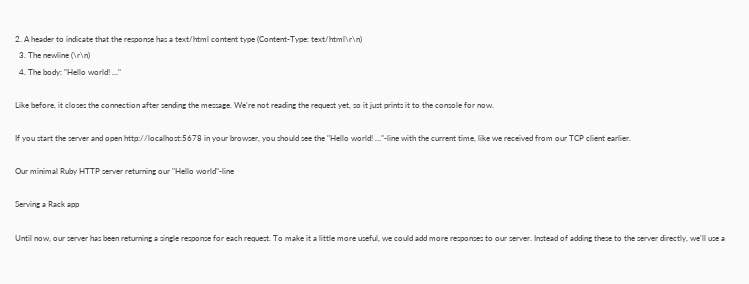2. A header to indicate that the response has a text/html content type (Content-Type: text/html\r\n)
  3. The newline (\r\n)
  4. The body: "Hello world! …"

Like before, it closes the connection after sending the message. We're not reading the request yet, so it just prints it to the console for now.

If you start the server and open http://localhost:5678 in your browser, you should see the "Hello world! …"-line with the current time, like we received from our TCP client earlier.

Our minimal Ruby HTTP server returning our "Hello world"-line

Serving a Rack app

Until now, our server has been returning a single response for each request. To make it a little more useful, we could add more responses to our server. Instead of adding these to the server directly, we'll use a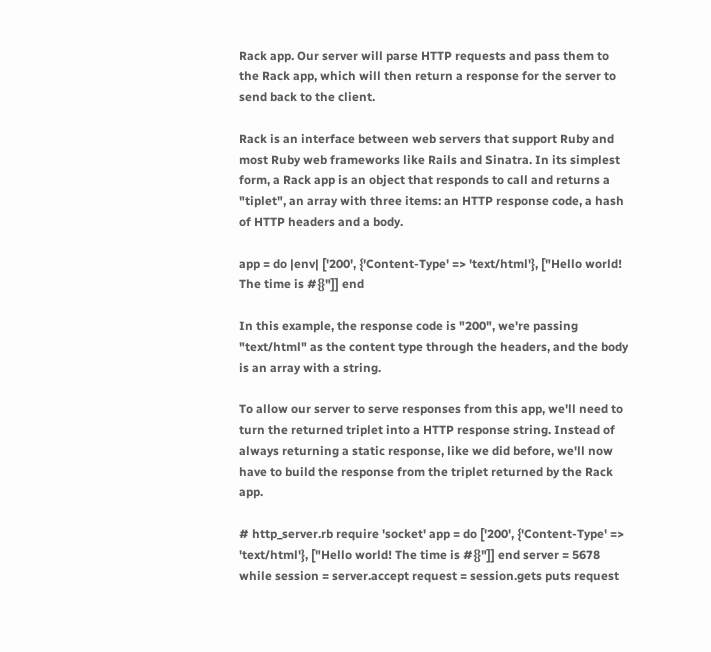Rack app. Our server will parse HTTP requests and pass them to the Rack app, which will then return a response for the server to send back to the client.

Rack is an interface between web servers that support Ruby and most Ruby web frameworks like Rails and Sinatra. In its simplest form, a Rack app is an object that responds to call and returns a "tiplet", an array with three items: an HTTP response code, a hash of HTTP headers and a body.

app = do |env| ['200', {'Content-Type' => 'text/html'}, ["Hello world! The time is #{}"]] end

In this example, the response code is "200", we're passing "text/html" as the content type through the headers, and the body is an array with a string.

To allow our server to serve responses from this app, we'll need to turn the returned triplet into a HTTP response string. Instead of always returning a static response, like we did before, we'll now have to build the response from the triplet returned by the Rack app.

# http_server.rb require 'socket' app = do ['200', {'Content-Type' => 'text/html'}, ["Hello world! The time is #{}"]] end server = 5678 while session = server.accept request = session.gets puts request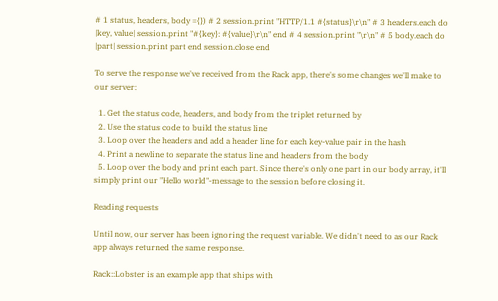# 1 status, headers, body ={}) # 2 session.print "HTTP/1.1 #{status}\r\n" # 3 headers.each do |key, value| session.print "#{key}: #{value}\r\n" end # 4 session.print "\r\n" # 5 body.each do |part| session.print part end session.close end

To serve the response we've received from the Rack app, there's some changes we'll make to our server:

  1. Get the status code, headers, and body from the triplet returned by
  2. Use the status code to build the status line
  3. Loop over the headers and add a header line for each key-value pair in the hash
  4. Print a newline to separate the status line and headers from the body
  5. Loop over the body and print each part. Since there's only one part in our body array, it'll simply print our "Hello world"-message to the session before closing it.

Reading requests

Until now, our server has been ignoring the request variable. We didn't need to as our Rack app always returned the same response.

Rack::Lobster is an example app that ships with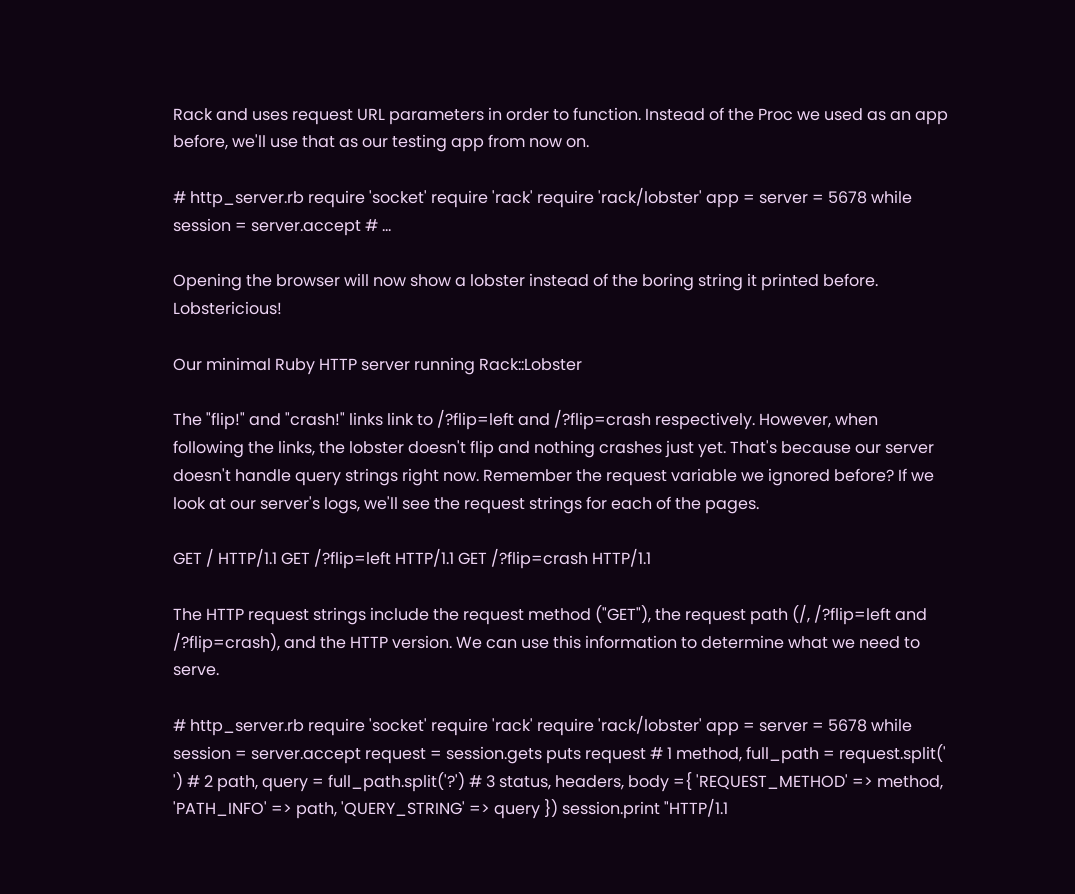Rack and uses request URL parameters in order to function. Instead of the Proc we used as an app before, we'll use that as our testing app from now on.

# http_server.rb require 'socket' require 'rack' require 'rack/lobster' app = server = 5678 while session = server.accept # ...

Opening the browser will now show a lobster instead of the boring string it printed before. Lobstericious!

Our minimal Ruby HTTP server running Rack::Lobster

The "flip!" and "crash!" links link to /?flip=left and /?flip=crash respectively. However, when following the links, the lobster doesn't flip and nothing crashes just yet. That's because our server doesn't handle query strings right now. Remember the request variable we ignored before? If we look at our server's logs, we'll see the request strings for each of the pages.

GET / HTTP/1.1 GET /?flip=left HTTP/1.1 GET /?flip=crash HTTP/1.1

The HTTP request strings include the request method ("GET"), the request path (/, /?flip=left and /?flip=crash), and the HTTP version. We can use this information to determine what we need to serve.

# http_server.rb require 'socket' require 'rack' require 'rack/lobster' app = server = 5678 while session = server.accept request = session.gets puts request # 1 method, full_path = request.split(' ') # 2 path, query = full_path.split('?') # 3 status, headers, body ={ 'REQUEST_METHOD' => method, 'PATH_INFO' => path, 'QUERY_STRING' => query }) session.print "HTTP/1.1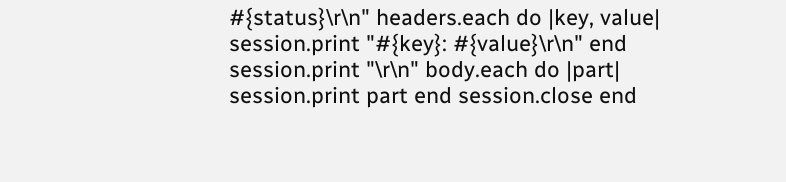#{status}\r\n" headers.each do |key, value| session.print "#{key}: #{value}\r\n" end session.print "\r\n" body.each do |part| session.print part end session.close end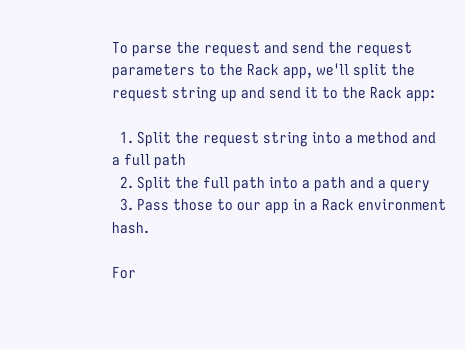To parse the request and send the request parameters to the Rack app, we'll split the request string up and send it to the Rack app:

  1. Split the request string into a method and a full path
  2. Split the full path into a path and a query
  3. Pass those to our app in a Rack environment hash.

For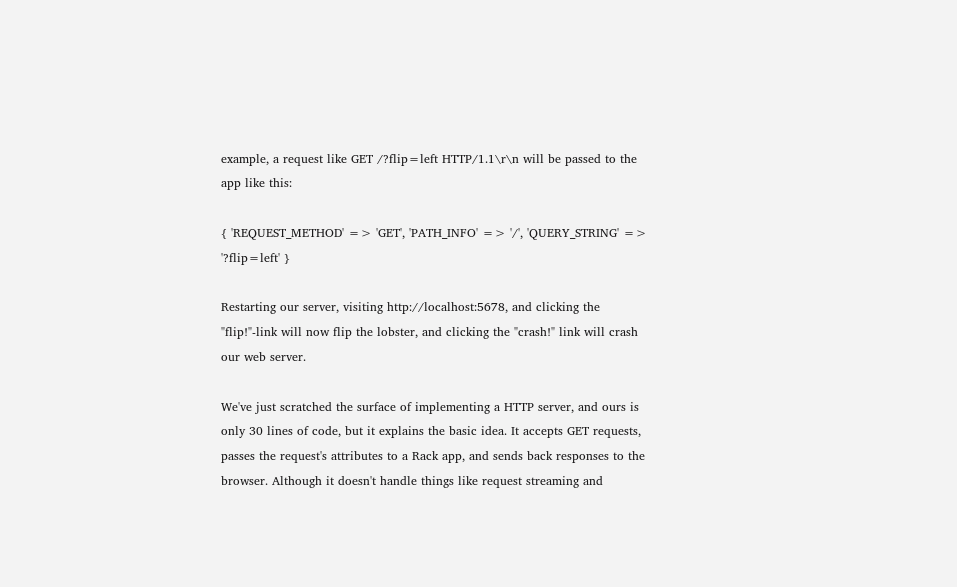example, a request like GET /?flip=left HTTP/1.1\r\n will be passed to the app like this:

{ 'REQUEST_METHOD' => 'GET', 'PATH_INFO' => '/', 'QUERY_STRING' => '?flip=left' }

Restarting our server, visiting http://localhost:5678, and clicking the "flip!"-link will now flip the lobster, and clicking the "crash!" link will crash our web server.

We've just scratched the surface of implementing a HTTP server, and ours is only 30 lines of code, but it explains the basic idea. It accepts GET requests, passes the request's attributes to a Rack app, and sends back responses to the browser. Although it doesn't handle things like request streaming and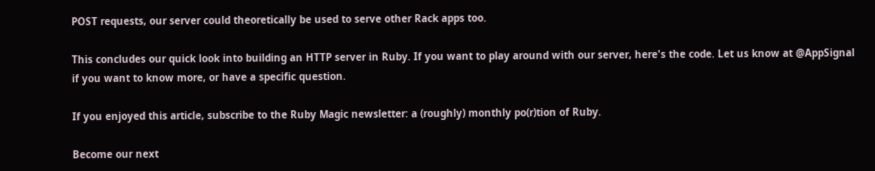POST requests, our server could theoretically be used to serve other Rack apps too.

This concludes our quick look into building an HTTP server in Ruby. If you want to play around with our server, here's the code. Let us know at @AppSignal if you want to know more, or have a specific question.

If you enjoyed this article, subscribe to the Ruby Magic newsletter: a (roughly) monthly po(r)tion of Ruby.

Become our next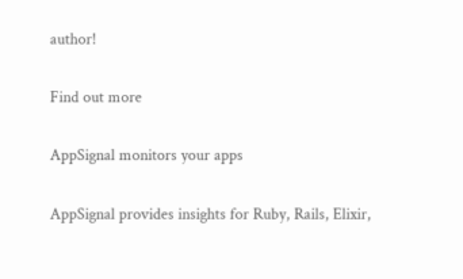author!

Find out more

AppSignal monitors your apps

AppSignal provides insights for Ruby, Rails, Elixir,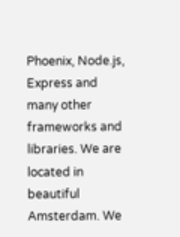Phoenix, Node.js, Express and many other frameworks and libraries. We are located in beautiful Amsterdam. We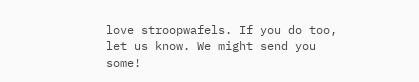love stroopwafels. If you do too, let us know. We might send you some!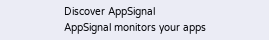Discover AppSignal
AppSignal monitors your apps